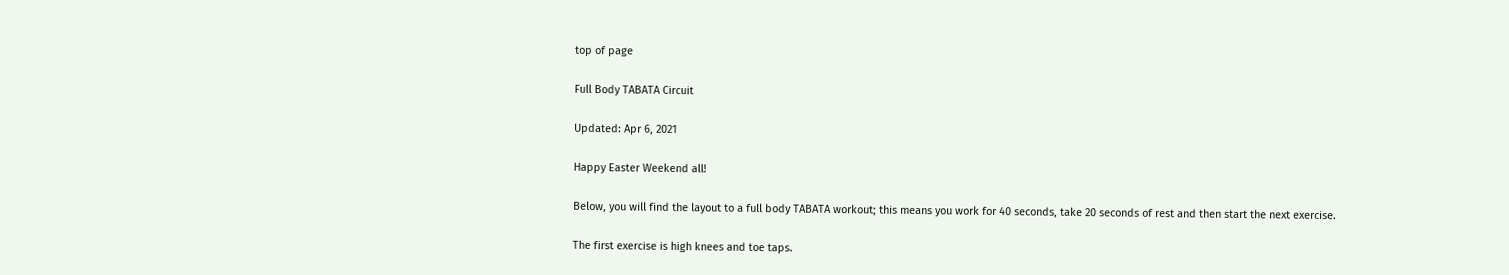top of page

Full Body TABATA Circuit

Updated: Apr 6, 2021

Happy Easter Weekend all!

Below, you will find the layout to a full body TABATA workout; this means you work for 40 seconds, take 20 seconds of rest and then start the next exercise.

The first exercise is high knees and toe taps.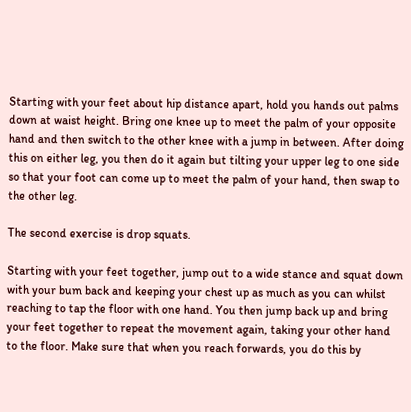Starting with your feet about hip distance apart, hold you hands out palms down at waist height. Bring one knee up to meet the palm of your opposite hand and then switch to the other knee with a jump in between. After doing this on either leg, you then do it again but tilting your upper leg to one side so that your foot can come up to meet the palm of your hand, then swap to the other leg.

The second exercise is drop squats.

Starting with your feet together, jump out to a wide stance and squat down with your bum back and keeping your chest up as much as you can whilst reaching to tap the floor with one hand. You then jump back up and bring your feet together to repeat the movement again, taking your other hand to the floor. Make sure that when you reach forwards, you do this by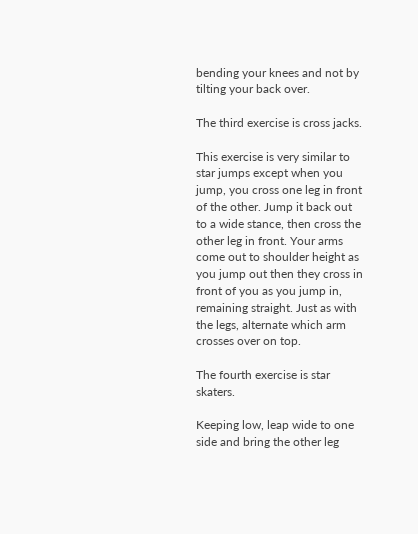bending your knees and not by tilting your back over.

The third exercise is cross jacks.

This exercise is very similar to star jumps except when you jump, you cross one leg in front of the other. Jump it back out to a wide stance, then cross the other leg in front. Your arms come out to shoulder height as you jump out then they cross in front of you as you jump in, remaining straight. Just as with the legs, alternate which arm crosses over on top.

The fourth exercise is star skaters.

Keeping low, leap wide to one side and bring the other leg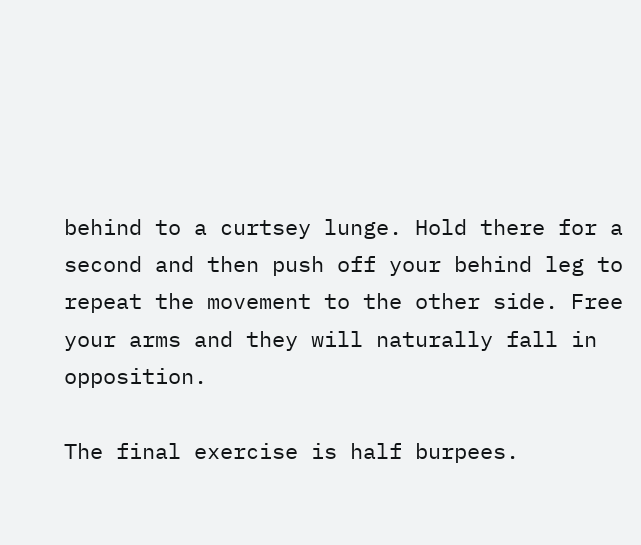behind to a curtsey lunge. Hold there for a second and then push off your behind leg to repeat the movement to the other side. Free your arms and they will naturally fall in opposition.

The final exercise is half burpees.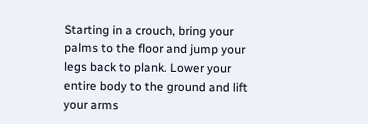Starting in a crouch, bring your palms to the floor and jump your legs back to plank. Lower your entire body to the ground and lift your arms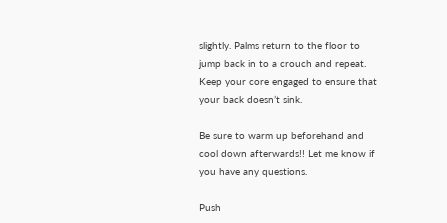slightly. Palms return to the floor to jump back in to a crouch and repeat. Keep your core engaged to ensure that your back doesn’t sink.

Be sure to warm up beforehand and cool down afterwards!! Let me know if you have any questions.

Push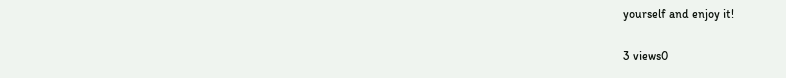yourself and enjoy it!

3 views0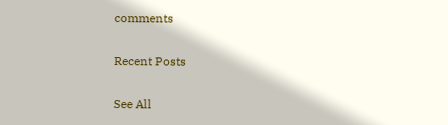comments

Recent Posts

See All